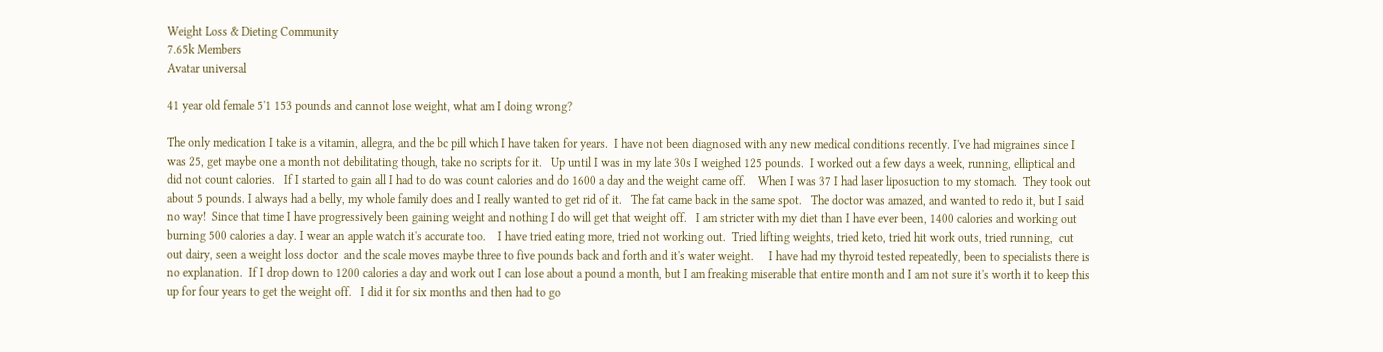Weight Loss & Dieting Community
7.65k Members
Avatar universal

41 year old female 5'1 153 pounds and cannot lose weight, what am I doing wrong?

The only medication I take is a vitamin, allegra, and the bc pill which I have taken for years.  I have not been diagnosed with any new medical conditions recently. I've had migraines since I was 25, get maybe one a month not debilitating though, take no scripts for it.   Up until I was in my late 30s I weighed 125 pounds.  I worked out a few days a week, running, elliptical and did not count calories.   If I started to gain all I had to do was count calories and do 1600 a day and the weight came off.    When I was 37 I had laser liposuction to my stomach.  They took out about 5 pounds. I always had a belly, my whole family does and I really wanted to get rid of it.   The fat came back in the same spot.   The doctor was amazed, and wanted to redo it, but I said no way!  Since that time I have progressively been gaining weight and nothing I do will get that weight off.   I am stricter with my diet than I have ever been, 1400 calories and working out burning 500 calories a day. I wear an apple watch it's accurate too.    I have tried eating more, tried not working out.  Tried lifting weights, tried keto, tried hit work outs, tried running,  cut out dairy, seen a weight loss doctor  and the scale moves maybe three to five pounds back and forth and it's water weight.     I have had my thyroid tested repeatedly, been to specialists there is no explanation.  If I drop down to 1200 calories a day and work out I can lose about a pound a month, but I am freaking miserable that entire month and I am not sure it's worth it to keep this up for four years to get the weight off.   I did it for six months and then had to go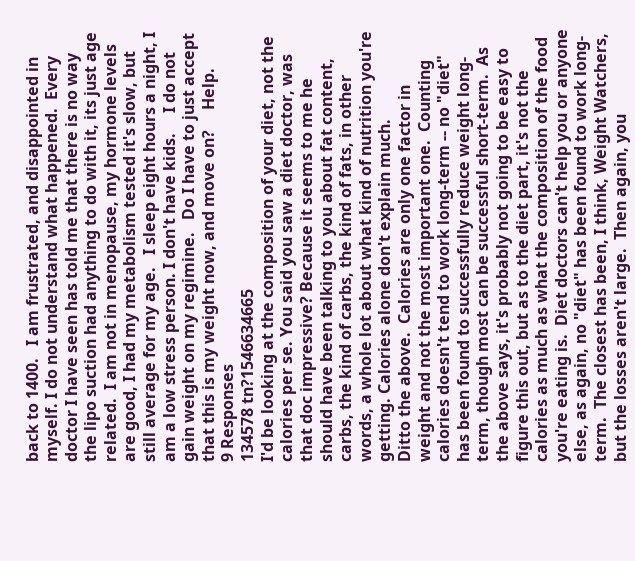back to 1400.   I am frustrated, and disappointed in myself. I do not understand what happened.  Every doctor I have seen has told me that there is no way the lipo suction had anything to do with it, its just age related.  I am not in menopause, my hormone levels are good, I had my metabolism tested it's slow, but still average for my age.   I sleep eight hours a night, I am a low stress person. I don't have kids.     I do not gain weight on my regimine.   Do I have to just accept that this is my weight now, and move on?     Help.
9 Responses
134578 tn?1546634665
I'd be looking at the composition of your diet, not the calories per se. You said you saw a diet doctor, was that doc impressive? Because it seems to me he should have been talking to you about fat content, carbs, the kind of carbs, the kind of fats, in other words, a whole lot about what kind of nutrition you're getting. Calories alone don't explain much.
Ditto the above.  Calories are only one factor in weight and not the most important one.  Counting calories doesn't tend to work long-term -- no "diet" has been found to successfully reduce weight long-term, though most can be successful short-term.  As the above says, it's probably not going to be easy to figure this out, but as to the diet part, it's not the calories as much as what the composition of the food you're eating is.  Diet doctors can't help you or anyone else, as again, no "diet" has been found to work long-term.  The closest has been, I think, Weight Watchers, but the losses aren't large.  Then again, you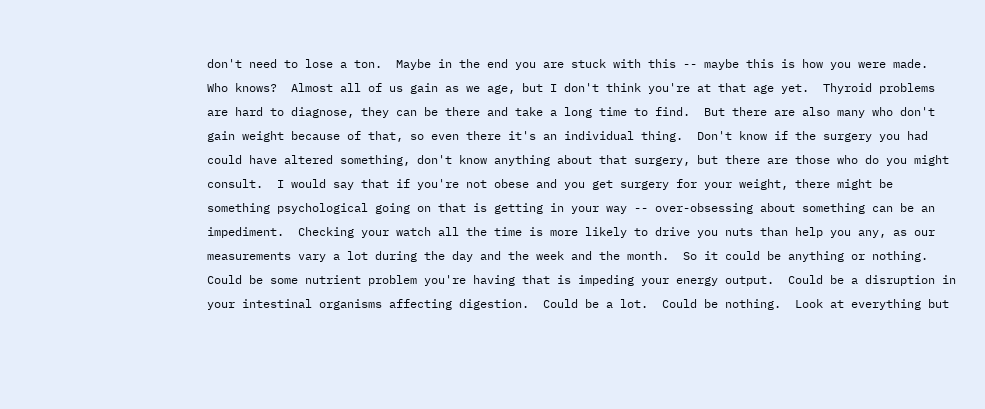don't need to lose a ton.  Maybe in the end you are stuck with this -- maybe this is how you were made.  Who knows?  Almost all of us gain as we age, but I don't think you're at that age yet.  Thyroid problems are hard to diagnose, they can be there and take a long time to find.  But there are also many who don't gain weight because of that, so even there it's an individual thing.  Don't know if the surgery you had could have altered something, don't know anything about that surgery, but there are those who do you might consult.  I would say that if you're not obese and you get surgery for your weight, there might be something psychological going on that is getting in your way -- over-obsessing about something can be an impediment.  Checking your watch all the time is more likely to drive you nuts than help you any, as our measurements vary a lot during the day and the week and the month.  So it could be anything or nothing.  Could be some nutrient problem you're having that is impeding your energy output.  Could be a disruption in your intestinal organisms affecting digestion.  Could be a lot.  Could be nothing.  Look at everything but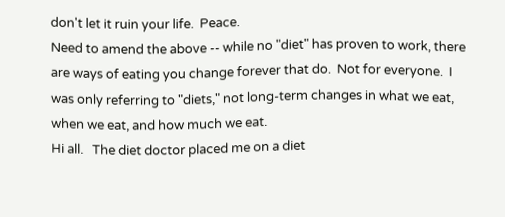don't let it ruin your life.  Peace.
Need to amend the above -- while no "diet" has proven to work, there are ways of eating you change forever that do.  Not for everyone.  I was only referring to "diets," not long-term changes in what we eat, when we eat, and how much we eat.
Hi all.   The diet doctor placed me on a diet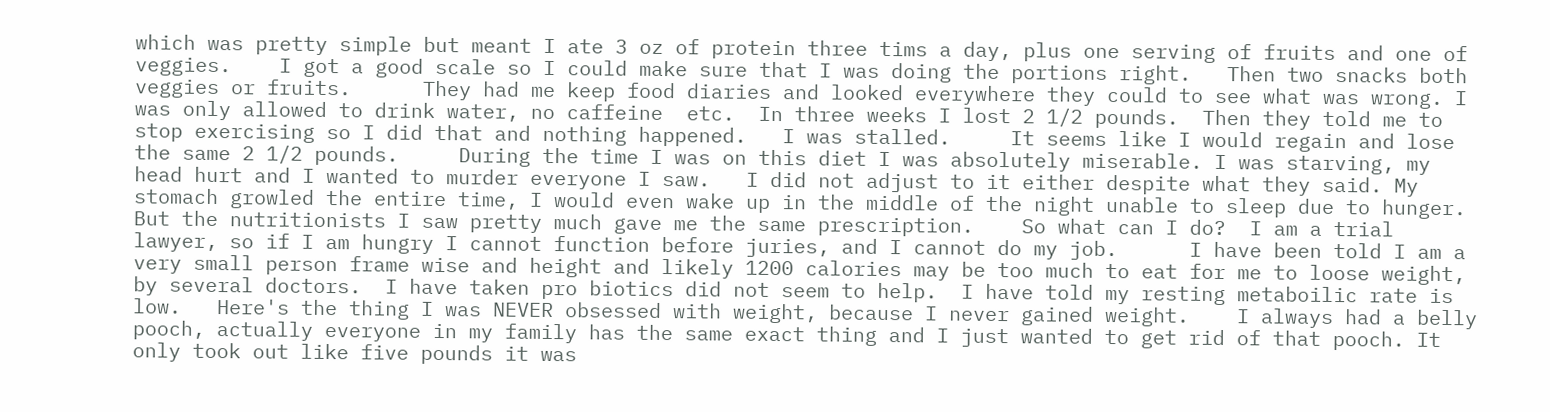which was pretty simple but meant I ate 3 oz of protein three tims a day, plus one serving of fruits and one of veggies.    I got a good scale so I could make sure that I was doing the portions right.   Then two snacks both veggies or fruits.      They had me keep food diaries and looked everywhere they could to see what was wrong. I was only allowed to drink water, no caffeine  etc.  In three weeks I lost 2 1/2 pounds.  Then they told me to stop exercising so I did that and nothing happened.   I was stalled.     It seems like I would regain and lose the same 2 1/2 pounds.     During the time I was on this diet I was absolutely miserable. I was starving, my head hurt and I wanted to murder everyone I saw.   I did not adjust to it either despite what they said. My stomach growled the entire time, I would even wake up in the middle of the night unable to sleep due to hunger.    But the nutritionists I saw pretty much gave me the same prescription.    So what can I do?  I am a trial lawyer, so if I am hungry I cannot function before juries, and I cannot do my job.      I have been told I am a very small person frame wise and height and likely 1200 calories may be too much to eat for me to loose weight, by several doctors.  I have taken pro biotics did not seem to help.  I have told my resting metaboilic rate is low.   Here's the thing I was NEVER obsessed with weight, because I never gained weight.    I always had a belly pooch, actually everyone in my family has the same exact thing and I just wanted to get rid of that pooch. It only took out like five pounds it was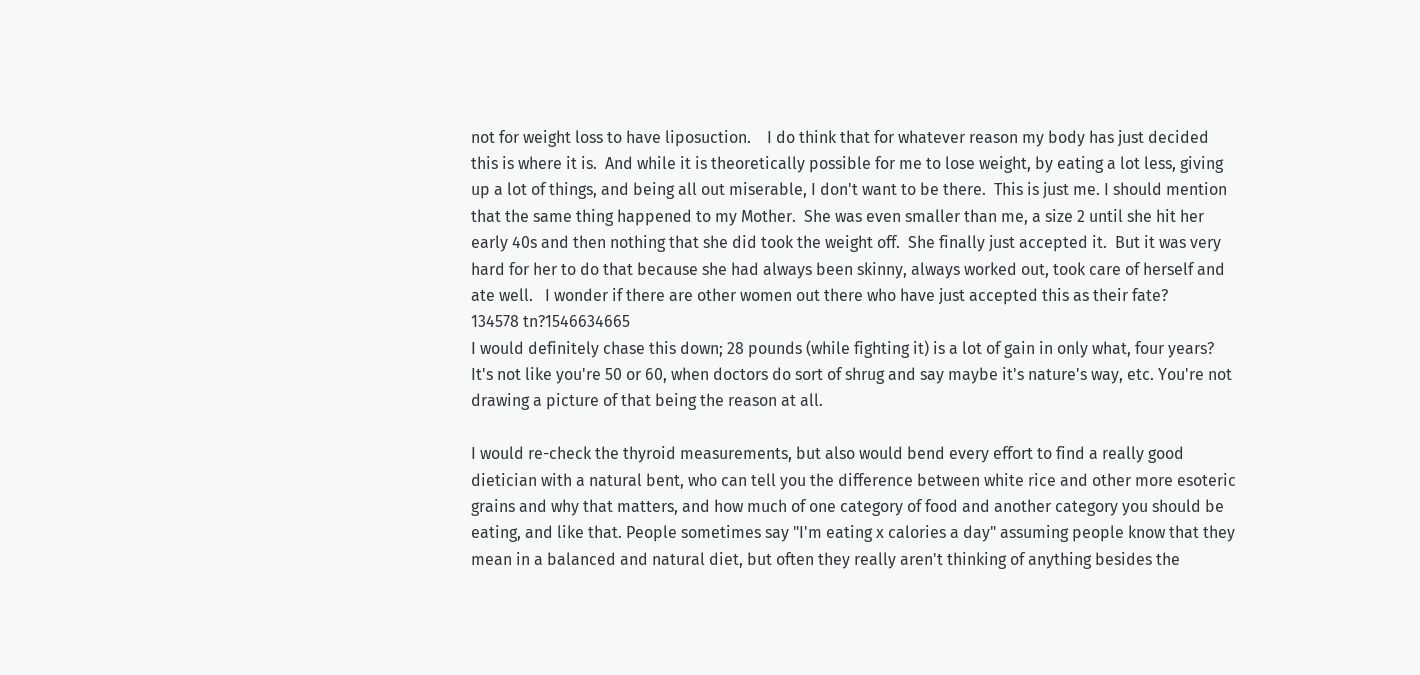not for weight loss to have liposuction.    I do think that for whatever reason my body has just decided this is where it is.  And while it is theoretically possible for me to lose weight, by eating a lot less, giving up a lot of things, and being all out miserable, I don't want to be there.  This is just me. I should mention that the same thing happened to my Mother.  She was even smaller than me, a size 2 until she hit her early 40s and then nothing that she did took the weight off.  She finally just accepted it.  But it was very hard for her to do that because she had always been skinny, always worked out, took care of herself and ate well.   I wonder if there are other women out there who have just accepted this as their fate?
134578 tn?1546634665
I would definitely chase this down; 28 pounds (while fighting it) is a lot of gain in only what, four years? It's not like you're 50 or 60, when doctors do sort of shrug and say maybe it's nature's way, etc. You're not drawing a picture of that being the reason at all.

I would re-check the thyroid measurements, but also would bend every effort to find a really good dietician with a natural bent, who can tell you the difference between white rice and other more esoteric grains and why that matters, and how much of one category of food and another category you should be eating, and like that. People sometimes say "I'm eating x calories a day" assuming people know that they mean in a balanced and natural diet, but often they really aren't thinking of anything besides the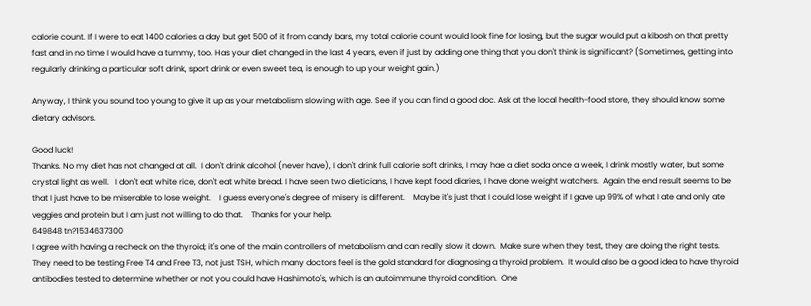calorie count. If I were to eat 1400 calories a day but get 500 of it from candy bars, my total calorie count would look fine for losing, but the sugar would put a kibosh on that pretty fast and in no time I would have a tummy, too. Has your diet changed in the last 4 years, even if just by adding one thing that you don't think is significant? (Sometimes, getting into regularly drinking a particular soft drink, sport drink or even sweet tea, is enough to up your weight gain.)

Anyway, I think you sound too young to give it up as your metabolism slowing with age. See if you can find a good doc. Ask at the local health-food store, they should know some dietary advisors.

Good luck!
Thanks. No my diet has not changed at all.  I don't drink alcohol (never have), I don't drink full calorie soft drinks, I may hae a diet soda once a week, I drink mostly water, but some crystal light as well.   I don't eat white rice, don't eat white bread. I have seen two dieticians, I have kept food diaries, I have done weight watchers.  Again the end result seems to be that I just have to be miserable to lose weight.    I guess everyone's degree of misery is different.    Maybe it's just that I could lose weight if I gave up 99% of what I ate and only ate veggies and protein but I am just not willing to do that.    Thanks for your help.
649848 tn?1534637300
I agree with having a recheck on the thyroid; it's one of the main controllers of metabolism and can really slow it down.  Make sure when they test, they are doing the right tests.  They need to be testing Free T4 and Free T3, not just TSH, which many doctors feel is the gold standard for diagnosing a thyroid problem.  It would also be a good idea to have thyroid antibodies tested to determine whether or not you could have Hashimoto's, which is an autoimmune thyroid condition.  One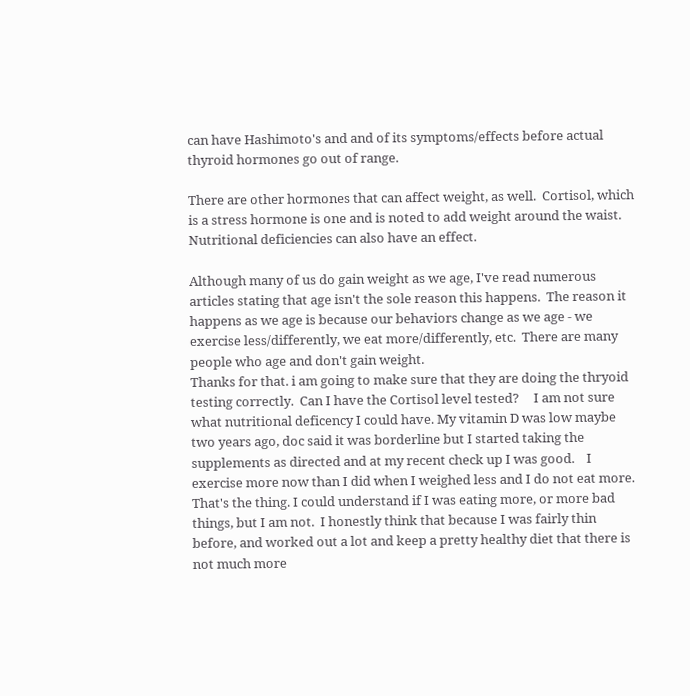can have Hashimoto's and and of its symptoms/effects before actual thyroid hormones go out of range.

There are other hormones that can affect weight, as well.  Cortisol, which is a stress hormone is one and is noted to add weight around the waist.  Nutritional deficiencies can also have an effect.

Although many of us do gain weight as we age, I've read numerous articles stating that age isn't the sole reason this happens.  The reason it happens as we age is because our behaviors change as we age - we exercise less/differently, we eat more/differently, etc.  There are many people who age and don't gain weight.
Thanks for that. i am going to make sure that they are doing the thryoid testing correctly.  Can I have the Cortisol level tested?     I am not sure what nutritional deficency I could have. My vitamin D was low maybe two years ago, doc said it was borderline but I started taking the supplements as directed and at my recent check up I was good.    I exercise more now than I did when I weighed less and I do not eat more.   That's the thing. I could understand if I was eating more, or more bad things, but I am not.  I honestly think that because I was fairly thin before, and worked out a lot and keep a pretty healthy diet that there is not much more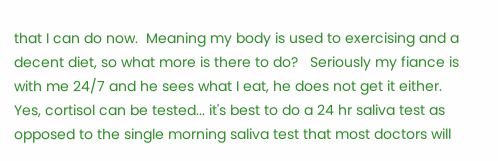that I can do now.  Meaning my body is used to exercising and a decent diet, so what more is there to do?   Seriously my fiance is with me 24/7 and he sees what I eat, he does not get it either.
Yes, cortisol can be tested... it's best to do a 24 hr saliva test as opposed to the single morning saliva test that most doctors will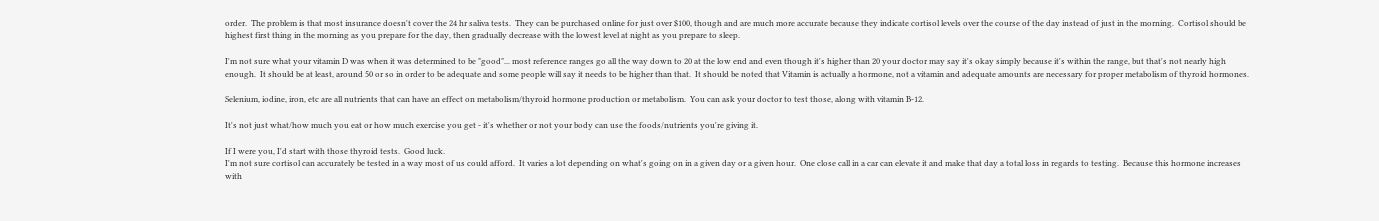order.  The problem is that most insurance doesn't cover the 24 hr saliva tests.  They can be purchased online for just over $100, though and are much more accurate because they indicate cortisol levels over the course of the day instead of just in the morning.  Cortisol should be highest first thing in the morning as you prepare for the day, then gradually decrease with the lowest level at night as you prepare to sleep.

I'm not sure what your vitamin D was when it was determined to be "good"... most reference ranges go all the way down to 20 at the low end and even though it's higher than 20 your doctor may say it's okay simply because it's within the range, but that's not nearly high enough.  It should be at least, around 50 or so in order to be adequate and some people will say it needs to be higher than that.  It should be noted that Vitamin is actually a hormone, not a vitamin and adequate amounts are necessary for proper metabolism of thyroid hormones.

Selenium, iodine, iron, etc are all nutrients that can have an effect on metabolism/thyroid hormone production or metabolism.  You can ask your doctor to test those, along with vitamin B-12.

It's not just what/how much you eat or how much exercise you get - it's whether or not your body can use the foods/nutrients you're giving it.

If I were you, I'd start with those thyroid tests.  Good luck.
I'm not sure cortisol can accurately be tested in a way most of us could afford.  It varies a lot depending on what's going on in a given day or a given hour.  One close call in a car can elevate it and make that day a total loss in regards to testing.  Because this hormone increases with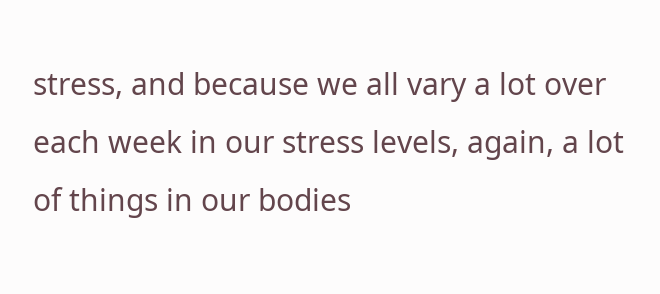stress, and because we all vary a lot over each week in our stress levels, again, a lot of things in our bodies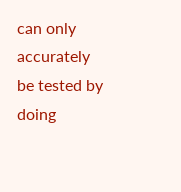can only accurately be tested by doing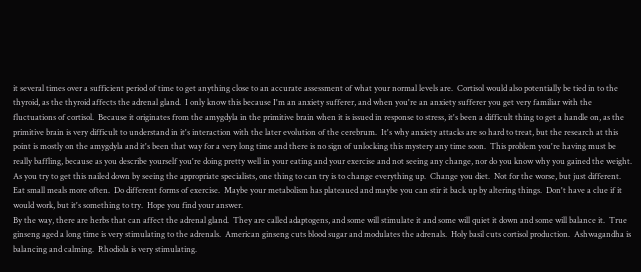it several times over a sufficient period of time to get anything close to an accurate assessment of what your normal levels are.  Cortisol would also potentially be tied in to the thyroid, as the thyroid affects the adrenal gland.  I only know this because I'm an anxiety sufferer, and when you're an anxiety sufferer you get very familiar with the fluctuations of cortisol.  Because it originates from the amygdyla in the primitive brain when it is issued in response to stress, it's been a difficult thing to get a handle on, as the primitive brain is very difficult to understand in it's interaction with the later evolution of the cerebrum.  It's why anxiety attacks are so hard to treat, but the research at this point is mostly on the amygdyla and it's been that way for a very long time and there is no sign of unlocking this mystery any time soon.  This problem you're having must be really baffling, because as you describe yourself you're doing pretty well in your eating and your exercise and not seeing any change, nor do you know why you gained the weight.  As you try to get this nailed down by seeing the appropriate specialists, one thing to can try is to change everything up.  Change you diet.  Not for the worse, but just different.  Eat small meals more often.  Do different forms of exercise.  Maybe your metabolism has plateaued and maybe you can stir it back up by altering things.  Don't have a clue if it would work, but it's something to try.  Hope you find your answer.
By the way, there are herbs that can affect the adrenal gland.  They are called adaptogens, and some will stimulate it and some will quiet it down and some will balance it.  True ginseng aged a long time is very stimulating to the adrenals.  American ginseng cuts blood sugar and modulates the adrenals.  Holy basil cuts cortisol production.  Ashwagandha is balancing and calming.  Rhodiola is very stimulating.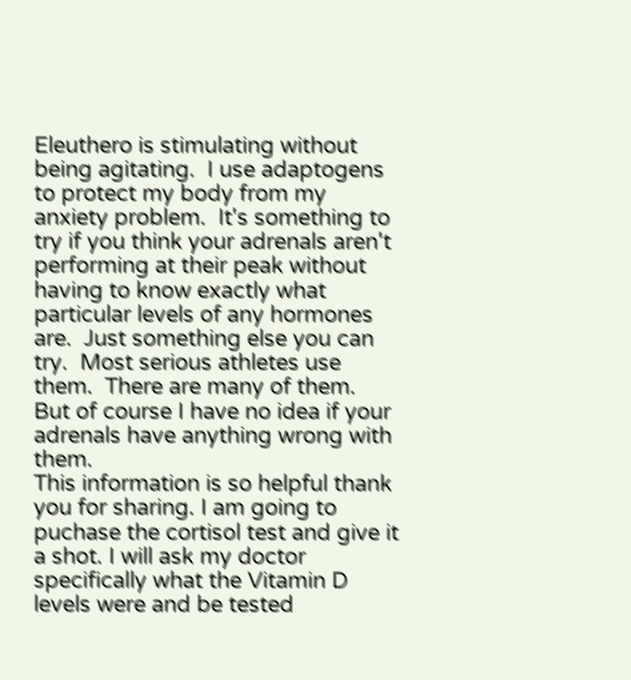Eleuthero is stimulating without being agitating.  I use adaptogens to protect my body from my anxiety problem.  It's something to try if you think your adrenals aren't performing at their peak without having to know exactly what particular levels of any hormones are.  Just something else you can try.  Most serious athletes use them.  There are many of them.  But of course I have no idea if your adrenals have anything wrong with them.
This information is so helpful thank you for sharing. I am going to puchase the cortisol test and give it a shot. I will ask my doctor specifically what the Vitamin D levels were and be tested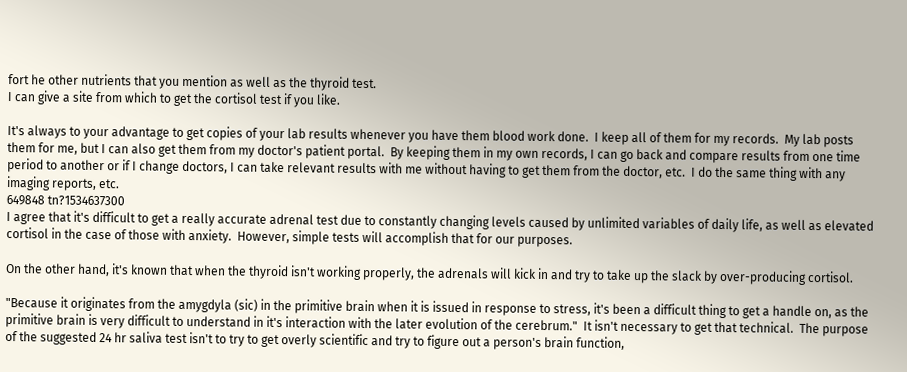fort he other nutrients that you mention as well as the thyroid test.
I can give a site from which to get the cortisol test if you like.

It's always to your advantage to get copies of your lab results whenever you have them blood work done.  I keep all of them for my records.  My lab posts them for me, but I can also get them from my doctor's patient portal.  By keeping them in my own records, I can go back and compare results from one time period to another or if I change doctors, I can take relevant results with me without having to get them from the doctor, etc.  I do the same thing with any imaging reports, etc.
649848 tn?1534637300
I agree that it's difficult to get a really accurate adrenal test due to constantly changing levels caused by unlimited variables of daily life, as well as elevated cortisol in the case of those with anxiety.  However, simple tests will accomplish that for our purposes.

On the other hand, it's known that when the thyroid isn't working properly, the adrenals will kick in and try to take up the slack by over-producing cortisol.

"Because it originates from the amygdyla (sic) in the primitive brain when it is issued in response to stress, it's been a difficult thing to get a handle on, as the primitive brain is very difficult to understand in it's interaction with the later evolution of the cerebrum."  It isn't necessary to get that technical.  The purpose of the suggested 24 hr saliva test isn't to try to get overly scientific and try to figure out a person's brain function,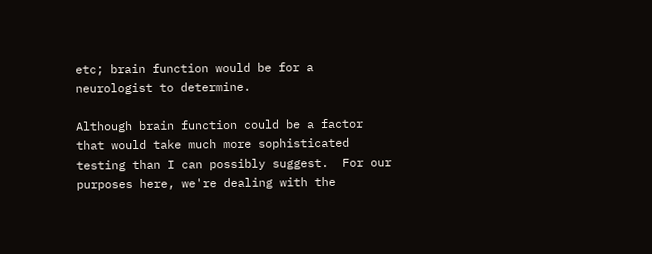etc; brain function would be for a neurologist to determine.

Although brain function could be a factor that would take much more sophisticated testing than I can possibly suggest.  For our purposes here, we're dealing with the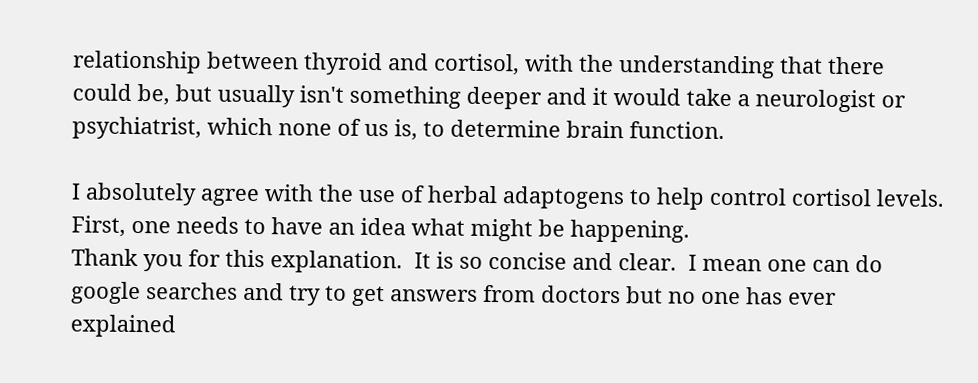relationship between thyroid and cortisol, with the understanding that there could be, but usually isn't something deeper and it would take a neurologist or psychiatrist, which none of us is, to determine brain function.

I absolutely agree with the use of herbal adaptogens to help control cortisol levels.  First, one needs to have an idea what might be happening.
Thank you for this explanation.  It is so concise and clear.  I mean one can do google searches and try to get answers from doctors but no one has ever explained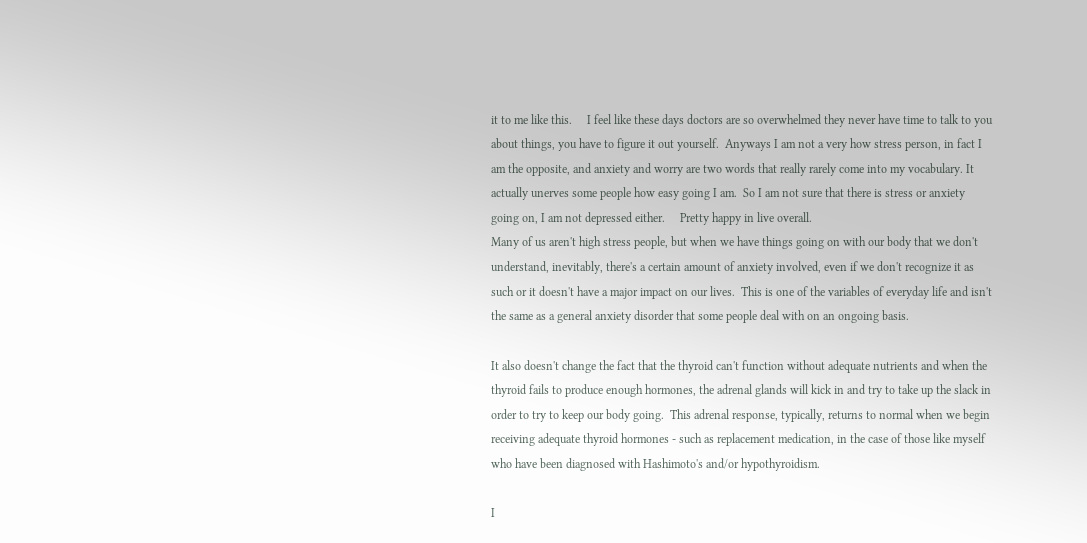it to me like this.     I feel like these days doctors are so overwhelmed they never have time to talk to you about things, you have to figure it out yourself.  Anyways I am not a very how stress person, in fact I am the opposite, and anxiety and worry are two words that really rarely come into my vocabulary. It actually unerves some people how easy going I am.  So I am not sure that there is stress or anxiety going on, I am not depressed either.     Pretty happy in live overall.
Many of us aren't high stress people, but when we have things going on with our body that we don't understand, inevitably, there's a certain amount of anxiety involved, even if we don't recognize it as such or it doesn't have a major impact on our lives.  This is one of the variables of everyday life and isn't the same as a general anxiety disorder that some people deal with on an ongoing basis.

It also doesn't change the fact that the thyroid can't function without adequate nutrients and when the thyroid fails to produce enough hormones, the adrenal glands will kick in and try to take up the slack in order to try to keep our body going.  This adrenal response, typically, returns to normal when we begin receiving adequate thyroid hormones - such as replacement medication, in the case of those like myself who have been diagnosed with Hashimoto's and/or hypothyroidism.

I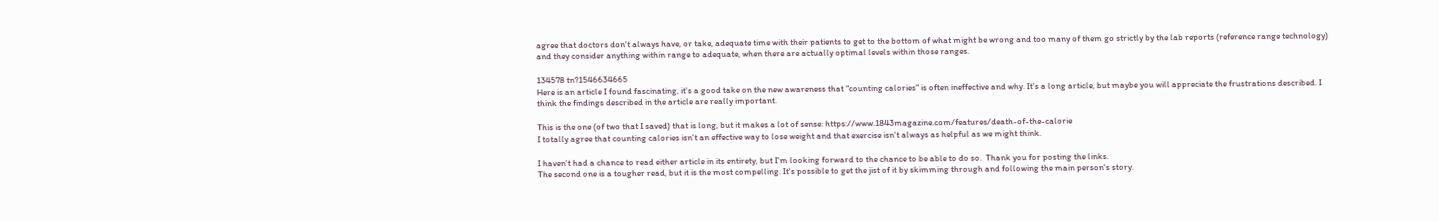agree that doctors don't always have, or take, adequate time with their patients to get to the bottom of what might be wrong and too many of them go strictly by the lab reports (reference range technology) and they consider anything within range to adequate, when there are actually optimal levels within those ranges.

134578 tn?1546634665
Here is an article I found fascinating, it's a good take on the new awareness that "counting calories" is often ineffective and why. It's a long article, but maybe you will appreciate the frustrations described. I think the findings described in the article are really important.

This is the one (of two that I saved) that is long, but it makes a lot of sense: https://www.1843magazine.com/features/death-of-the-calorie
I totally agree that counting calories isn't an effective way to lose weight and that exercise isn't always as helpful as we might think.

I haven't had a chance to read either article in its entirety, but I'm looking forward to the chance to be able to do so.  Thank you for posting the links.
The second one is a tougher read, but it is the most compelling. It's possible to get the jist of it by skimming through and following the main person's story.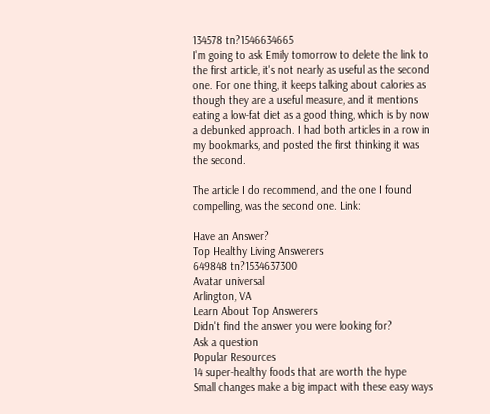134578 tn?1546634665
I'm going to ask Emily tomorrow to delete the link to the first article, it's not nearly as useful as the second one. For one thing, it keeps talking about calories as though they are a useful measure, and it mentions eating a low-fat diet as a good thing, which is by now a debunked approach. I had both articles in a row in my bookmarks, and posted the first thinking it was the second.

The article I do recommend, and the one I found compelling, was the second one. Link:

Have an Answer?
Top Healthy Living Answerers
649848 tn?1534637300
Avatar universal
Arlington, VA
Learn About Top Answerers
Didn't find the answer you were looking for?
Ask a question
Popular Resources
14 super-healthy foods that are worth the hype
Small changes make a big impact with these easy ways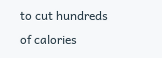to cut hundreds of calories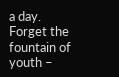a day.
Forget the fountain of youth –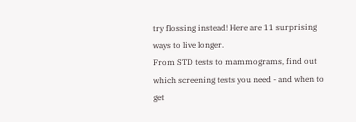try flossing instead! Here are 11 surprising ways to live longer.
From STD tests to mammograms, find out which screening tests you need - and when to get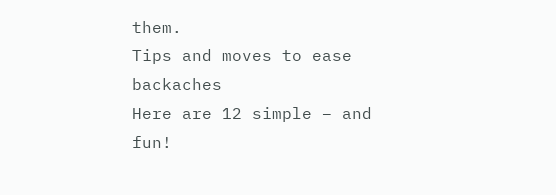them.
Tips and moves to ease backaches
Here are 12 simple – and fun!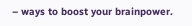– ways to boost your brainpower.